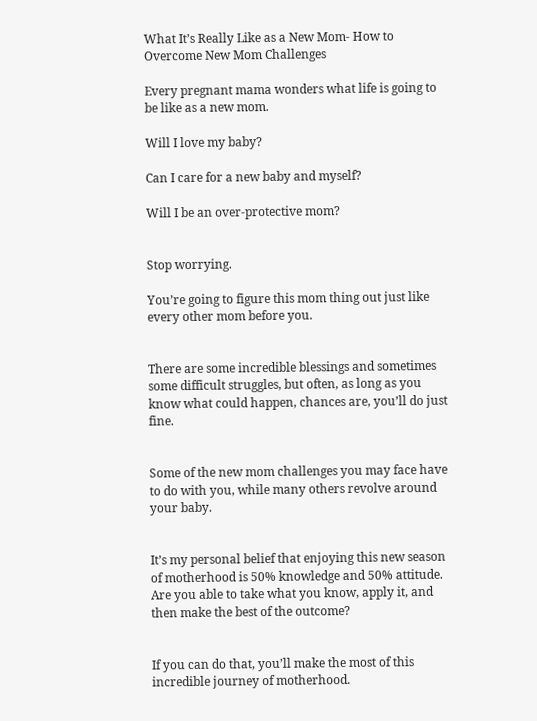What It’s Really Like as a New Mom- How to Overcome New Mom Challenges

Every pregnant mama wonders what life is going to be like as a new mom.

Will I love my baby?

Can I care for a new baby and myself?

Will I be an over-protective mom?


Stop worrying.

You’re going to figure this mom thing out just like every other mom before you.


There are some incredible blessings and sometimes some difficult struggles, but often, as long as you know what could happen, chances are, you’ll do just fine.


Some of the new mom challenges you may face have to do with you, while many others revolve around your baby.


It’s my personal belief that enjoying this new season of motherhood is 50% knowledge and 50% attitude. Are you able to take what you know, apply it, and then make the best of the outcome?


If you can do that, you’ll make the most of this incredible journey of motherhood.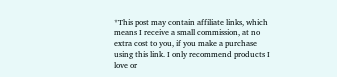*This post may contain affiliate links, which means I receive a small commission, at no extra cost to you, if you make a purchase using this link. I only recommend products I love or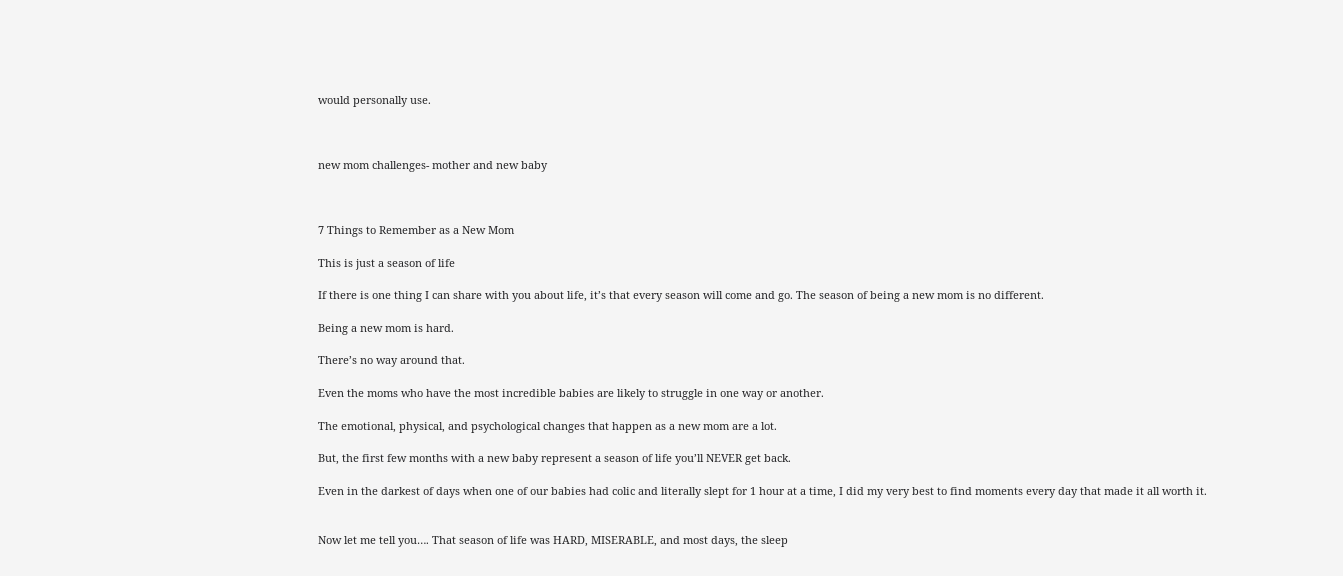would personally use.



new mom challenges- mother and new baby



7 Things to Remember as a New Mom

This is just a season of life

If there is one thing I can share with you about life, it’s that every season will come and go. The season of being a new mom is no different.

Being a new mom is hard.

There’s no way around that.

Even the moms who have the most incredible babies are likely to struggle in one way or another.

The emotional, physical, and psychological changes that happen as a new mom are a lot.

But, the first few months with a new baby represent a season of life you’ll NEVER get back.

Even in the darkest of days when one of our babies had colic and literally slept for 1 hour at a time, I did my very best to find moments every day that made it all worth it.


Now let me tell you…. That season of life was HARD, MISERABLE, and most days, the sleep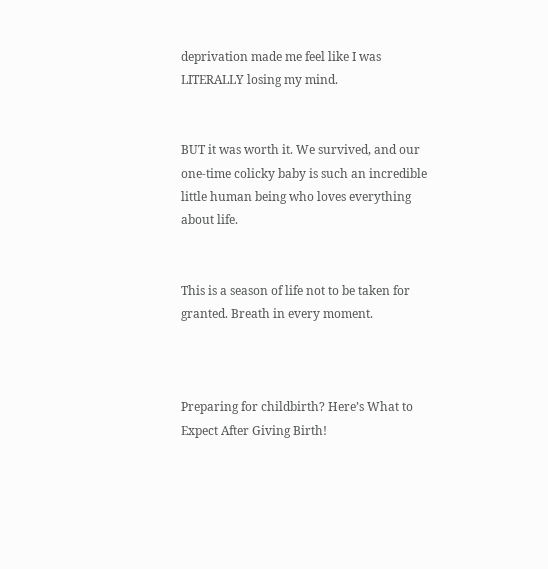deprivation made me feel like I was LITERALLY losing my mind.


BUT it was worth it. We survived, and our one-time colicky baby is such an incredible little human being who loves everything about life.


This is a season of life not to be taken for granted. Breath in every moment.



Preparing for childbirth? Here’s What to Expect After Giving Birth!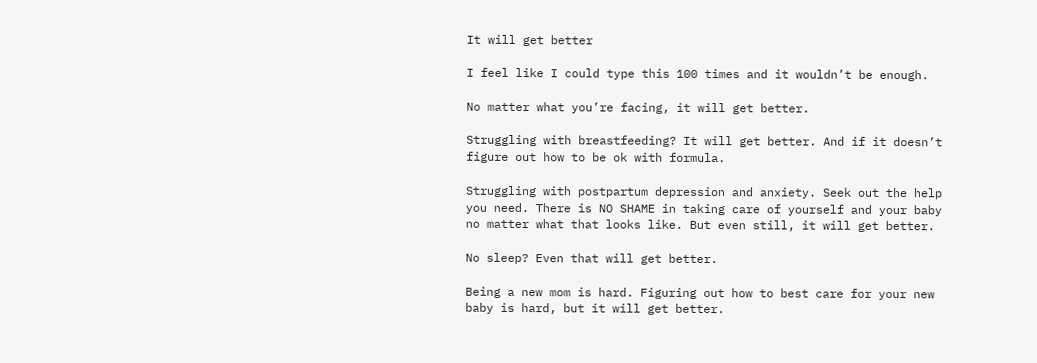It will get better

I feel like I could type this 100 times and it wouldn’t be enough.

No matter what you’re facing, it will get better.

Struggling with breastfeeding? It will get better. And if it doesn’t figure out how to be ok with formula.

Struggling with postpartum depression and anxiety. Seek out the help you need. There is NO SHAME in taking care of yourself and your baby no matter what that looks like. But even still, it will get better.

No sleep? Even that will get better.

Being a new mom is hard. Figuring out how to best care for your new baby is hard, but it will get better.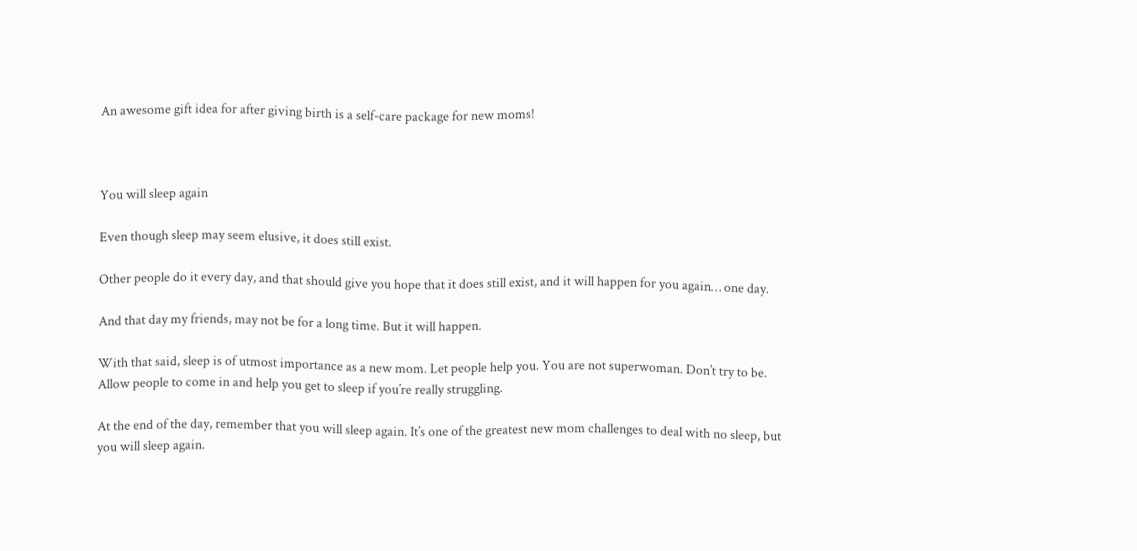An awesome gift idea for after giving birth is a self-care package for new moms!



You will sleep again

Even though sleep may seem elusive, it does still exist.

Other people do it every day, and that should give you hope that it does still exist, and it will happen for you again… one day.

And that day my friends, may not be for a long time. But it will happen.

With that said, sleep is of utmost importance as a new mom. Let people help you. You are not superwoman. Don’t try to be. Allow people to come in and help you get to sleep if you’re really struggling.

At the end of the day, remember that you will sleep again. It’s one of the greatest new mom challenges to deal with no sleep, but you will sleep again.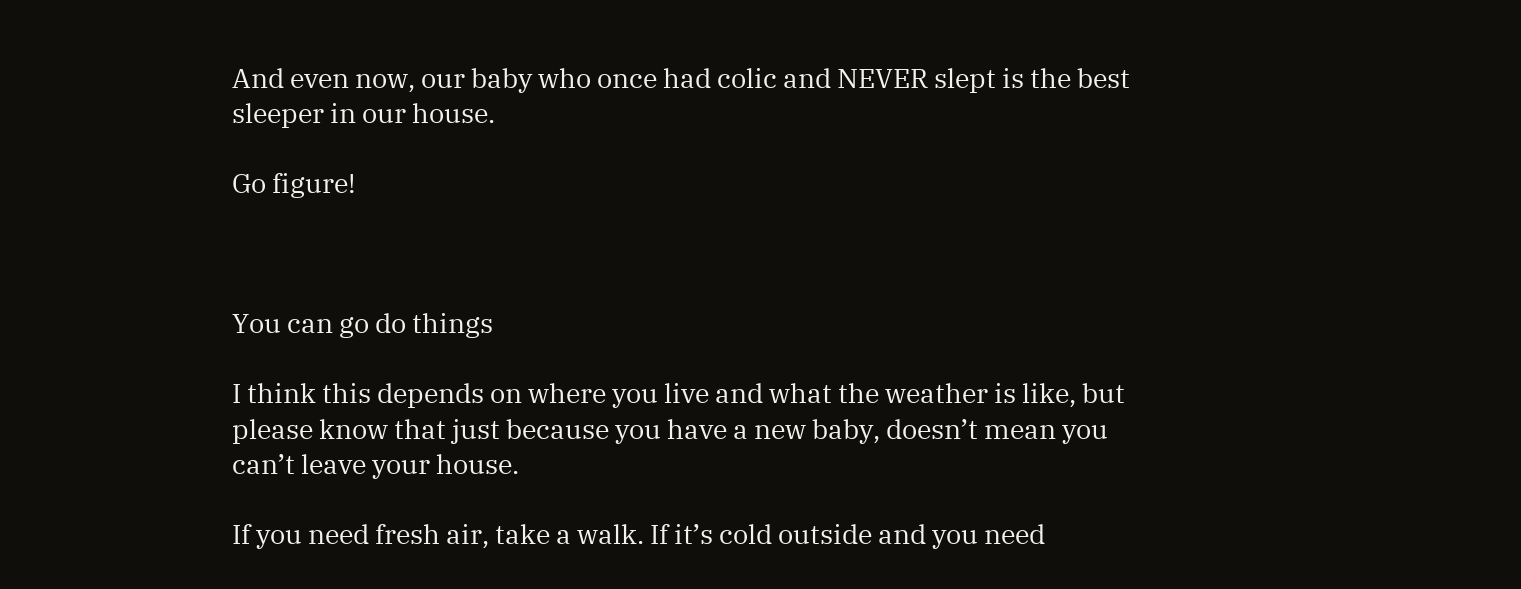And even now, our baby who once had colic and NEVER slept is the best sleeper in our house.

Go figure!



You can go do things

I think this depends on where you live and what the weather is like, but please know that just because you have a new baby, doesn’t mean you can’t leave your house.

If you need fresh air, take a walk. If it’s cold outside and you need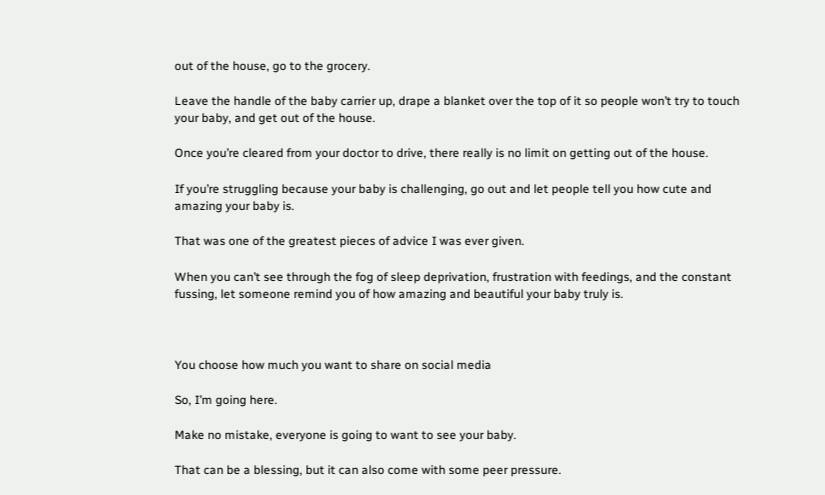out of the house, go to the grocery.

Leave the handle of the baby carrier up, drape a blanket over the top of it so people won’t try to touch your baby, and get out of the house.

Once you’re cleared from your doctor to drive, there really is no limit on getting out of the house.

If you’re struggling because your baby is challenging, go out and let people tell you how cute and amazing your baby is.

That was one of the greatest pieces of advice I was ever given.

When you can’t see through the fog of sleep deprivation, frustration with feedings, and the constant fussing, let someone remind you of how amazing and beautiful your baby truly is.



You choose how much you want to share on social media

So, I’m going here.

Make no mistake, everyone is going to want to see your baby.

That can be a blessing, but it can also come with some peer pressure.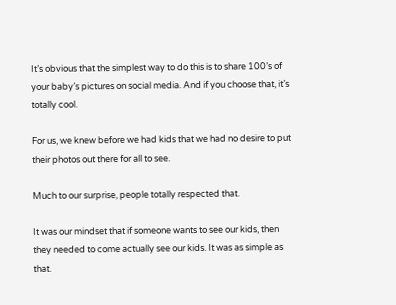It’s obvious that the simplest way to do this is to share 100’s of your baby’s pictures on social media. And if you choose that, it’s totally cool.

For us, we knew before we had kids that we had no desire to put their photos out there for all to see.

Much to our surprise, people totally respected that.

It was our mindset that if someone wants to see our kids, then they needed to come actually see our kids. It was as simple as that.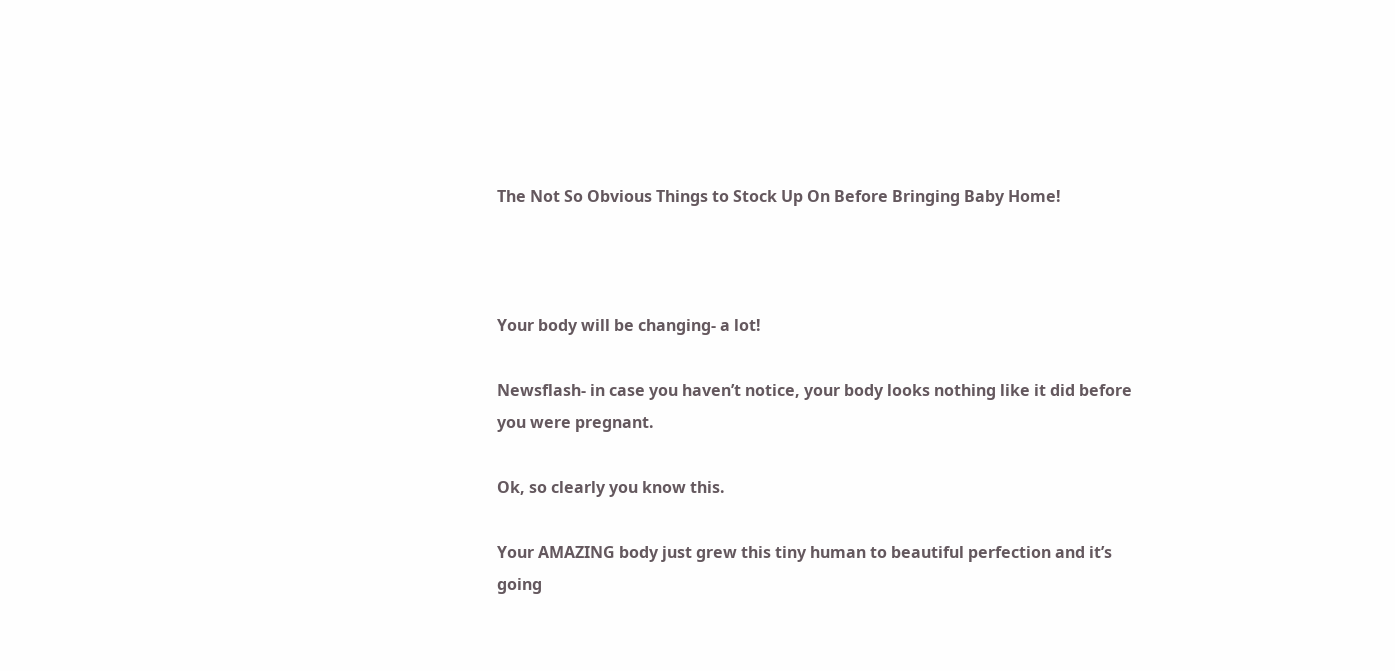The Not So Obvious Things to Stock Up On Before Bringing Baby Home!



Your body will be changing- a lot!

Newsflash- in case you haven’t notice, your body looks nothing like it did before you were pregnant.

Ok, so clearly you know this.

Your AMAZING body just grew this tiny human to beautiful perfection and it’s going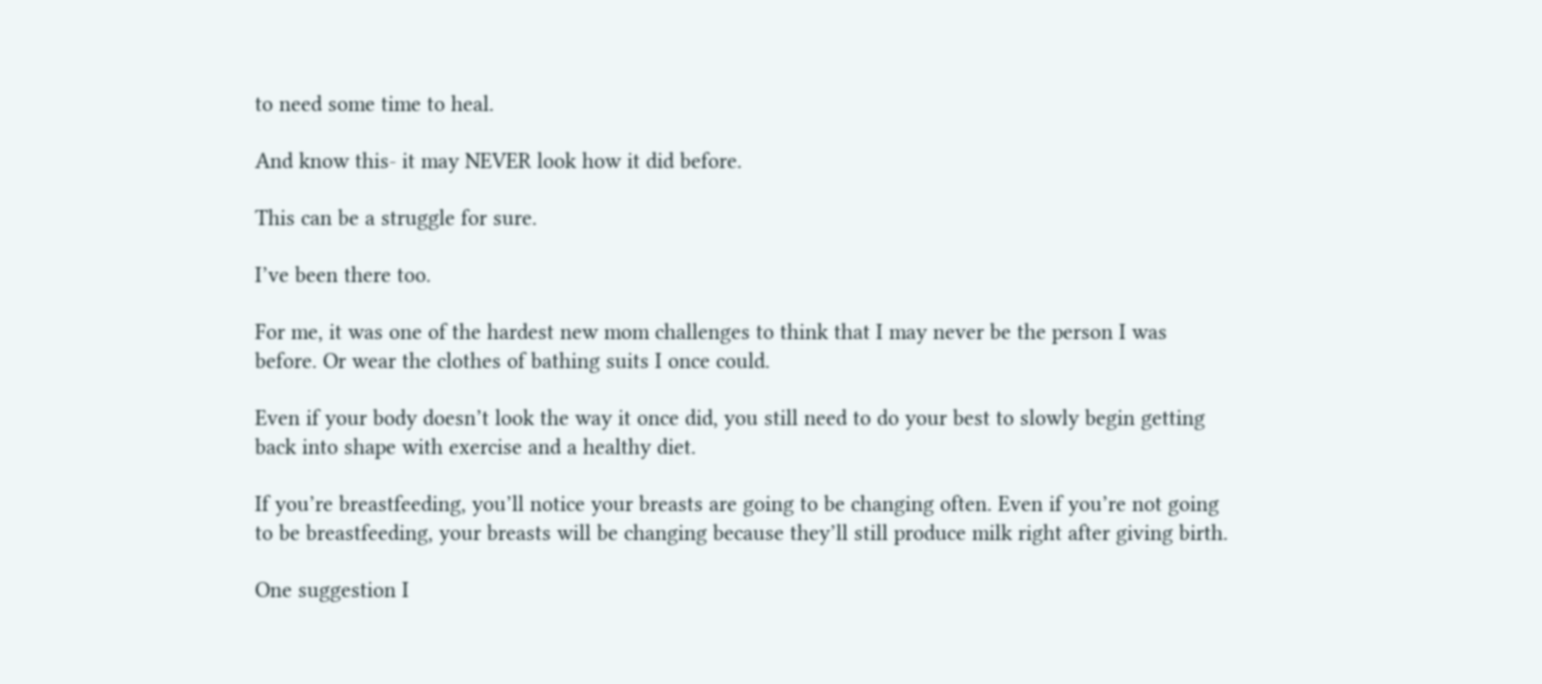to need some time to heal.

And know this- it may NEVER look how it did before.

This can be a struggle for sure.

I’ve been there too.

For me, it was one of the hardest new mom challenges to think that I may never be the person I was before. Or wear the clothes of bathing suits I once could.

Even if your body doesn’t look the way it once did, you still need to do your best to slowly begin getting back into shape with exercise and a healthy diet.

If you’re breastfeeding, you’ll notice your breasts are going to be changing often. Even if you’re not going to be breastfeeding, your breasts will be changing because they’ll still produce milk right after giving birth.

One suggestion I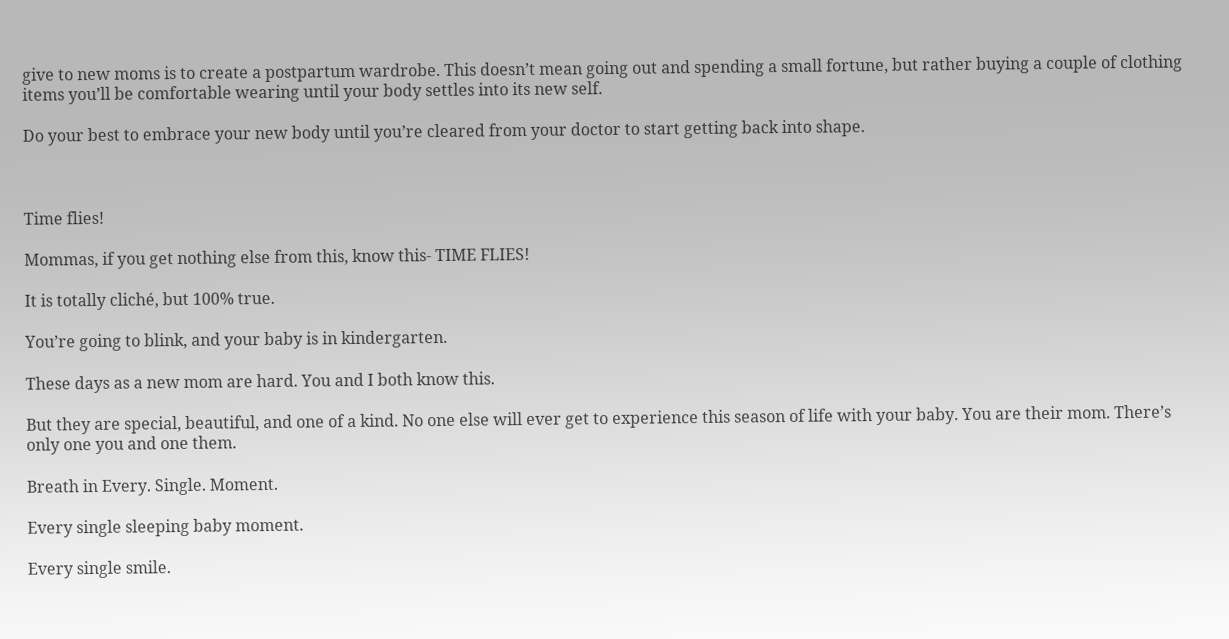give to new moms is to create a postpartum wardrobe. This doesn’t mean going out and spending a small fortune, but rather buying a couple of clothing items you’ll be comfortable wearing until your body settles into its new self.

Do your best to embrace your new body until you’re cleared from your doctor to start getting back into shape.



Time flies!

Mommas, if you get nothing else from this, know this- TIME FLIES!

It is totally cliché, but 100% true.

You’re going to blink, and your baby is in kindergarten.

These days as a new mom are hard. You and I both know this.

But they are special, beautiful, and one of a kind. No one else will ever get to experience this season of life with your baby. You are their mom. There’s only one you and one them.

Breath in Every. Single. Moment.

Every single sleeping baby moment.

Every single smile.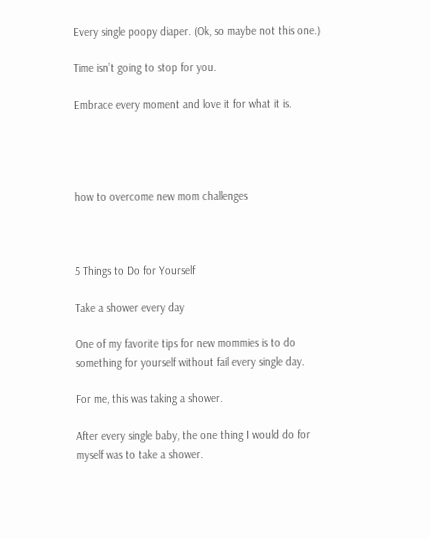Every single poopy diaper. (Ok, so maybe not this one.)

Time isn’t going to stop for you.

Embrace every moment and love it for what it is.




how to overcome new mom challenges



5 Things to Do for Yourself

Take a shower every day

One of my favorite tips for new mommies is to do something for yourself without fail every single day.

For me, this was taking a shower.

After every single baby, the one thing I would do for myself was to take a shower.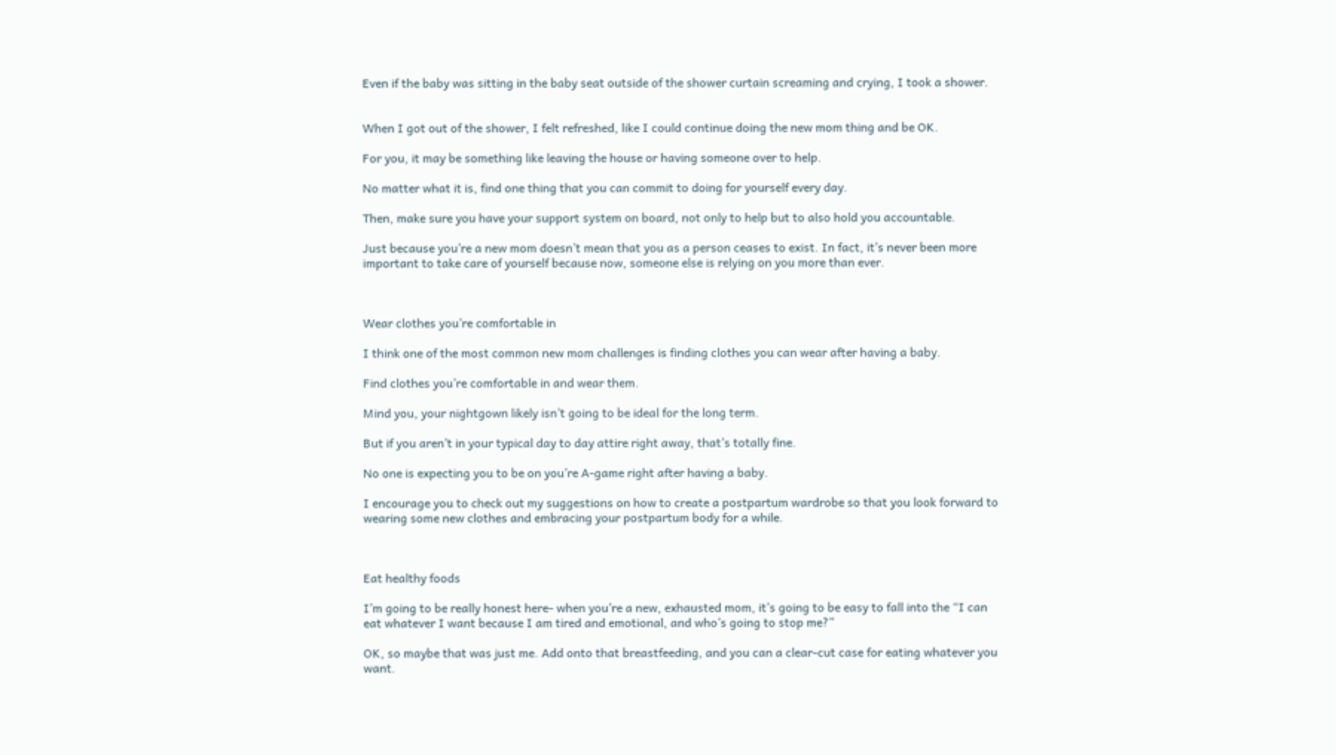Even if the baby was sitting in the baby seat outside of the shower curtain screaming and crying, I took a shower.


When I got out of the shower, I felt refreshed, like I could continue doing the new mom thing and be OK.

For you, it may be something like leaving the house or having someone over to help.

No matter what it is, find one thing that you can commit to doing for yourself every day.

Then, make sure you have your support system on board, not only to help but to also hold you accountable.

Just because you’re a new mom doesn’t mean that you as a person ceases to exist. In fact, it’s never been more important to take care of yourself because now, someone else is relying on you more than ever.



Wear clothes you’re comfortable in

I think one of the most common new mom challenges is finding clothes you can wear after having a baby.

Find clothes you’re comfortable in and wear them.

Mind you, your nightgown likely isn’t going to be ideal for the long term.

But if you aren’t in your typical day to day attire right away, that’s totally fine.

No one is expecting you to be on you’re A-game right after having a baby.

I encourage you to check out my suggestions on how to create a postpartum wardrobe so that you look forward to wearing some new clothes and embracing your postpartum body for a while.



Eat healthy foods

I’m going to be really honest here- when you’re a new, exhausted mom, it’s going to be easy to fall into the “I can eat whatever I want because I am tired and emotional, and who’s going to stop me?”

OK, so maybe that was just me. Add onto that breastfeeding, and you can a clear-cut case for eating whatever you want.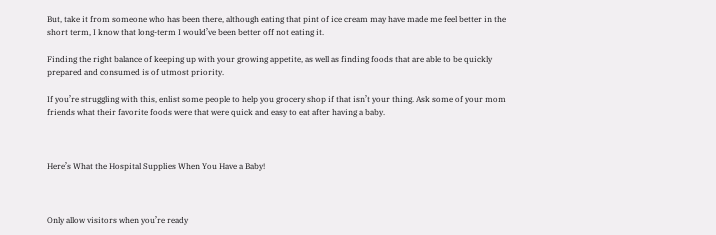But, take it from someone who has been there, although eating that pint of ice cream may have made me feel better in the short term, I know that long-term I would’ve been better off not eating it.

Finding the right balance of keeping up with your growing appetite, as well as finding foods that are able to be quickly prepared and consumed is of utmost priority.

If you’re struggling with this, enlist some people to help you grocery shop if that isn’t your thing. Ask some of your mom friends what their favorite foods were that were quick and easy to eat after having a baby.



Here’s What the Hospital Supplies When You Have a Baby!



Only allow visitors when you’re ready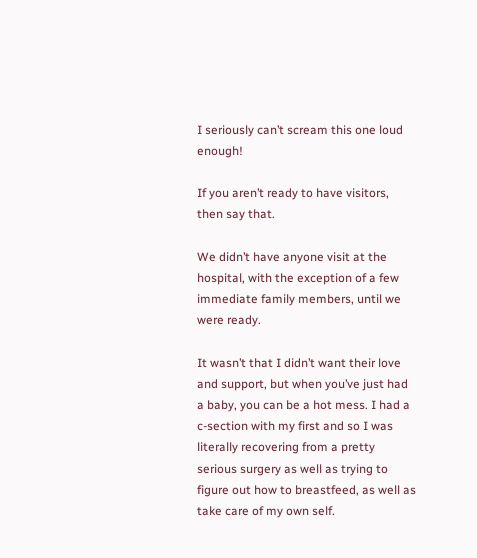I seriously can’t scream this one loud enough!

If you aren’t ready to have visitors, then say that.

We didn’t have anyone visit at the hospital, with the exception of a few immediate family members, until we were ready.

It wasn’t that I didn’t want their love and support, but when you’ve just had a baby, you can be a hot mess. I had a c-section with my first and so I was literally recovering from a pretty serious surgery as well as trying to figure out how to breastfeed, as well as take care of my own self.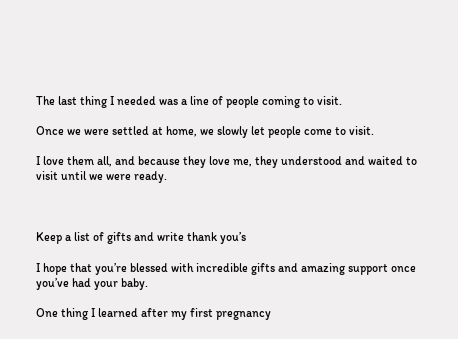The last thing I needed was a line of people coming to visit.

Once we were settled at home, we slowly let people come to visit.

I love them all, and because they love me, they understood and waited to visit until we were ready.



Keep a list of gifts and write thank you’s

I hope that you’re blessed with incredible gifts and amazing support once you’ve had your baby.

One thing I learned after my first pregnancy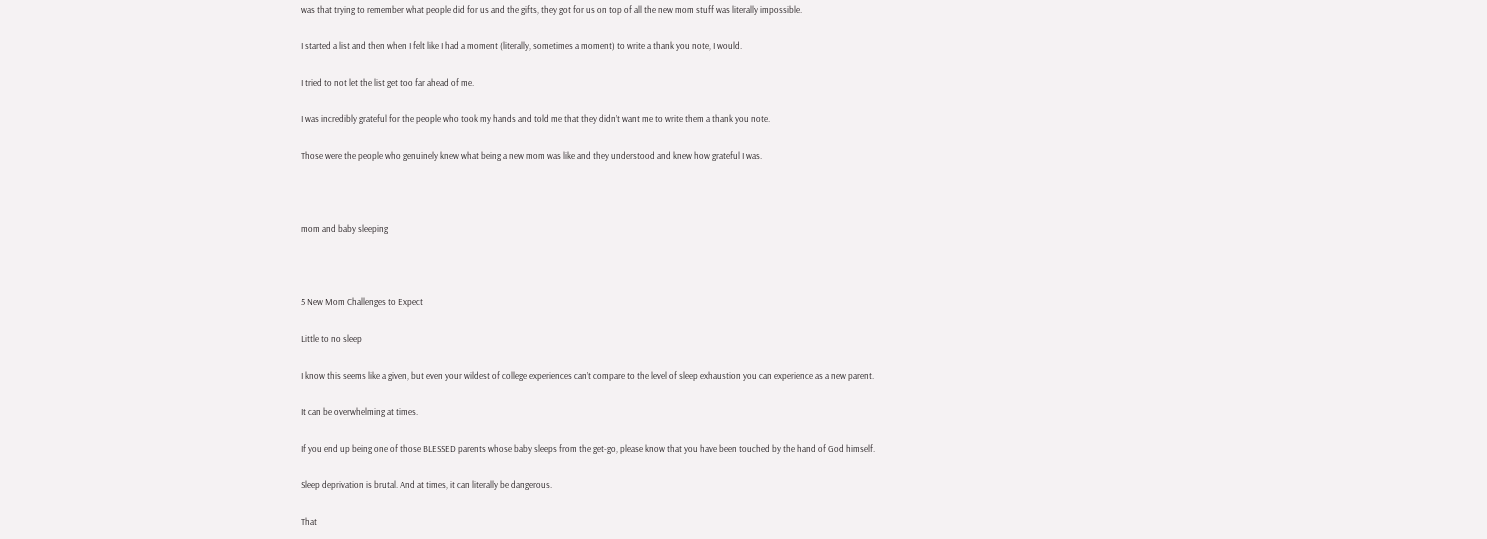was that trying to remember what people did for us and the gifts, they got for us on top of all the new mom stuff was literally impossible.

I started a list and then when I felt like I had a moment (literally, sometimes a moment) to write a thank you note, I would.

I tried to not let the list get too far ahead of me.

I was incredibly grateful for the people who took my hands and told me that they didn’t want me to write them a thank you note.

Those were the people who genuinely knew what being a new mom was like and they understood and knew how grateful I was.



mom and baby sleeping



5 New Mom Challenges to Expect

Little to no sleep

I know this seems like a given, but even your wildest of college experiences can’t compare to the level of sleep exhaustion you can experience as a new parent.

It can be overwhelming at times.

If you end up being one of those BLESSED parents whose baby sleeps from the get-go, please know that you have been touched by the hand of God himself.

Sleep deprivation is brutal. And at times, it can literally be dangerous.

That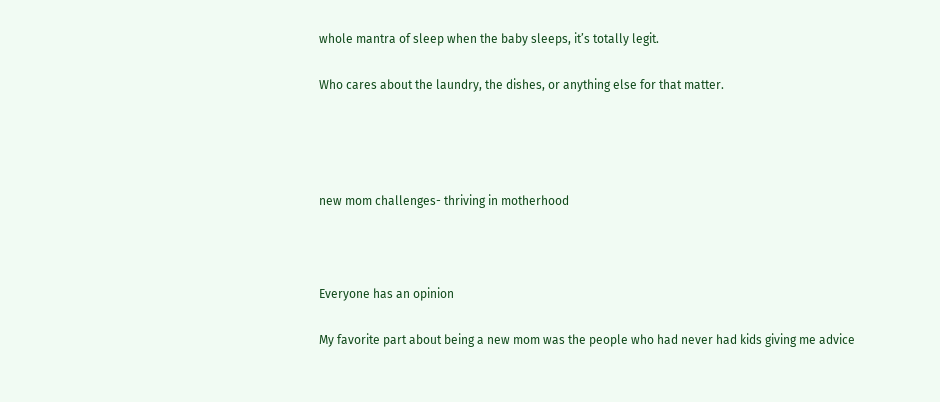whole mantra of sleep when the baby sleeps, it’s totally legit.

Who cares about the laundry, the dishes, or anything else for that matter.




new mom challenges- thriving in motherhood



Everyone has an opinion

My favorite part about being a new mom was the people who had never had kids giving me advice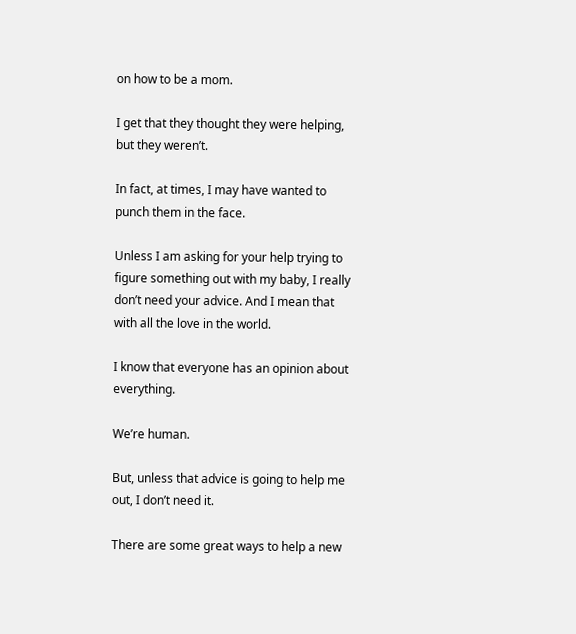on how to be a mom.

I get that they thought they were helping, but they weren’t.

In fact, at times, I may have wanted to punch them in the face.

Unless I am asking for your help trying to figure something out with my baby, I really don’t need your advice. And I mean that with all the love in the world.

I know that everyone has an opinion about everything.

We’re human.

But, unless that advice is going to help me out, I don’t need it.

There are some great ways to help a new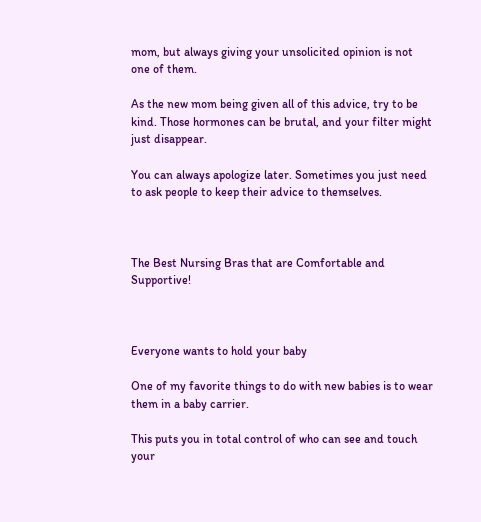mom, but always giving your unsolicited opinion is not one of them.

As the new mom being given all of this advice, try to be kind. Those hormones can be brutal, and your filter might just disappear.

You can always apologize later. Sometimes you just need to ask people to keep their advice to themselves.



The Best Nursing Bras that are Comfortable and Supportive!



Everyone wants to hold your baby

One of my favorite things to do with new babies is to wear them in a baby carrier.

This puts you in total control of who can see and touch your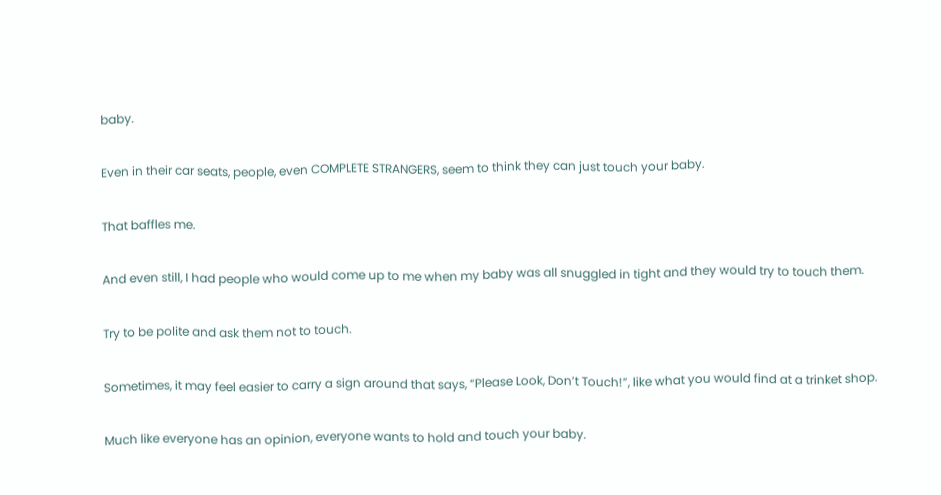baby.

Even in their car seats, people, even COMPLETE STRANGERS, seem to think they can just touch your baby.

That baffles me.

And even still, I had people who would come up to me when my baby was all snuggled in tight and they would try to touch them.

Try to be polite and ask them not to touch.

Sometimes, it may feel easier to carry a sign around that says, “Please Look, Don’t Touch!”, like what you would find at a trinket shop.

Much like everyone has an opinion, everyone wants to hold and touch your baby.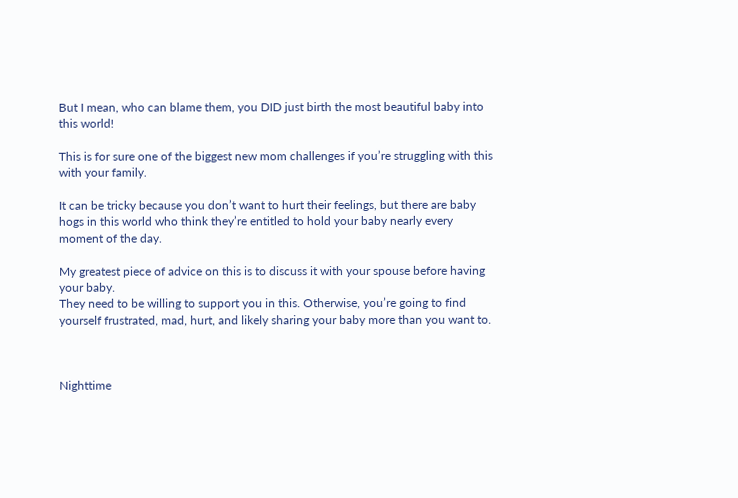But I mean, who can blame them, you DID just birth the most beautiful baby into this world!

This is for sure one of the biggest new mom challenges if you’re struggling with this with your family.

It can be tricky because you don’t want to hurt their feelings, but there are baby hogs in this world who think they’re entitled to hold your baby nearly every moment of the day.

My greatest piece of advice on this is to discuss it with your spouse before having your baby.
They need to be willing to support you in this. Otherwise, you’re going to find yourself frustrated, mad, hurt, and likely sharing your baby more than you want to.



Nighttime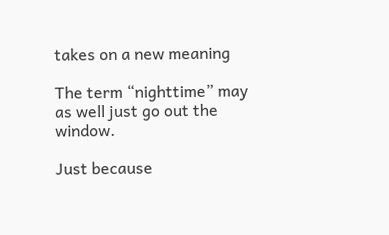takes on a new meaning

The term “nighttime” may as well just go out the window.

Just because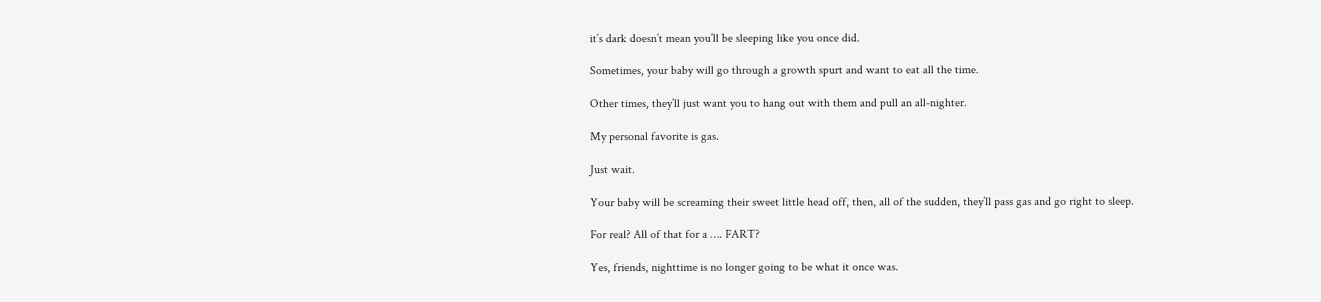it’s dark doesn’t mean you’ll be sleeping like you once did.

Sometimes, your baby will go through a growth spurt and want to eat all the time.

Other times, they’ll just want you to hang out with them and pull an all-nighter.

My personal favorite is gas.

Just wait.

Your baby will be screaming their sweet little head off, then, all of the sudden, they’ll pass gas and go right to sleep.

For real? All of that for a …. FART?

Yes, friends, nighttime is no longer going to be what it once was.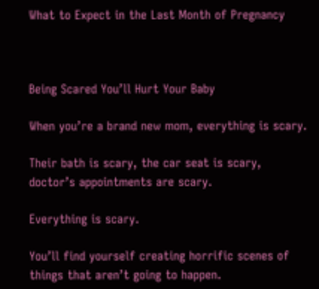What to Expect in the Last Month of Pregnancy



Being Scared You’ll Hurt Your Baby

When you’re a brand new mom, everything is scary.

Their bath is scary, the car seat is scary, doctor’s appointments are scary.

Everything is scary.

You’ll find yourself creating horrific scenes of things that aren’t going to happen.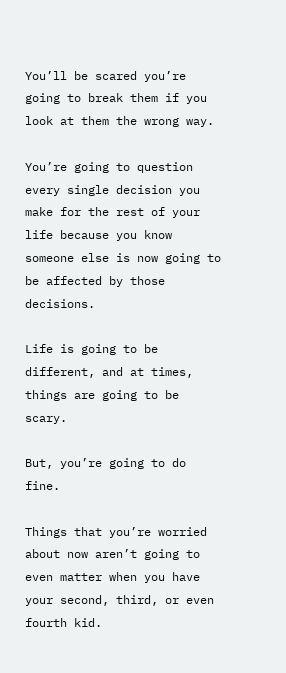You’ll be scared you’re going to break them if you look at them the wrong way.

You’re going to question every single decision you make for the rest of your life because you know someone else is now going to be affected by those decisions.

Life is going to be different, and at times, things are going to be scary.

But, you’re going to do fine.

Things that you’re worried about now aren’t going to even matter when you have your second, third, or even fourth kid.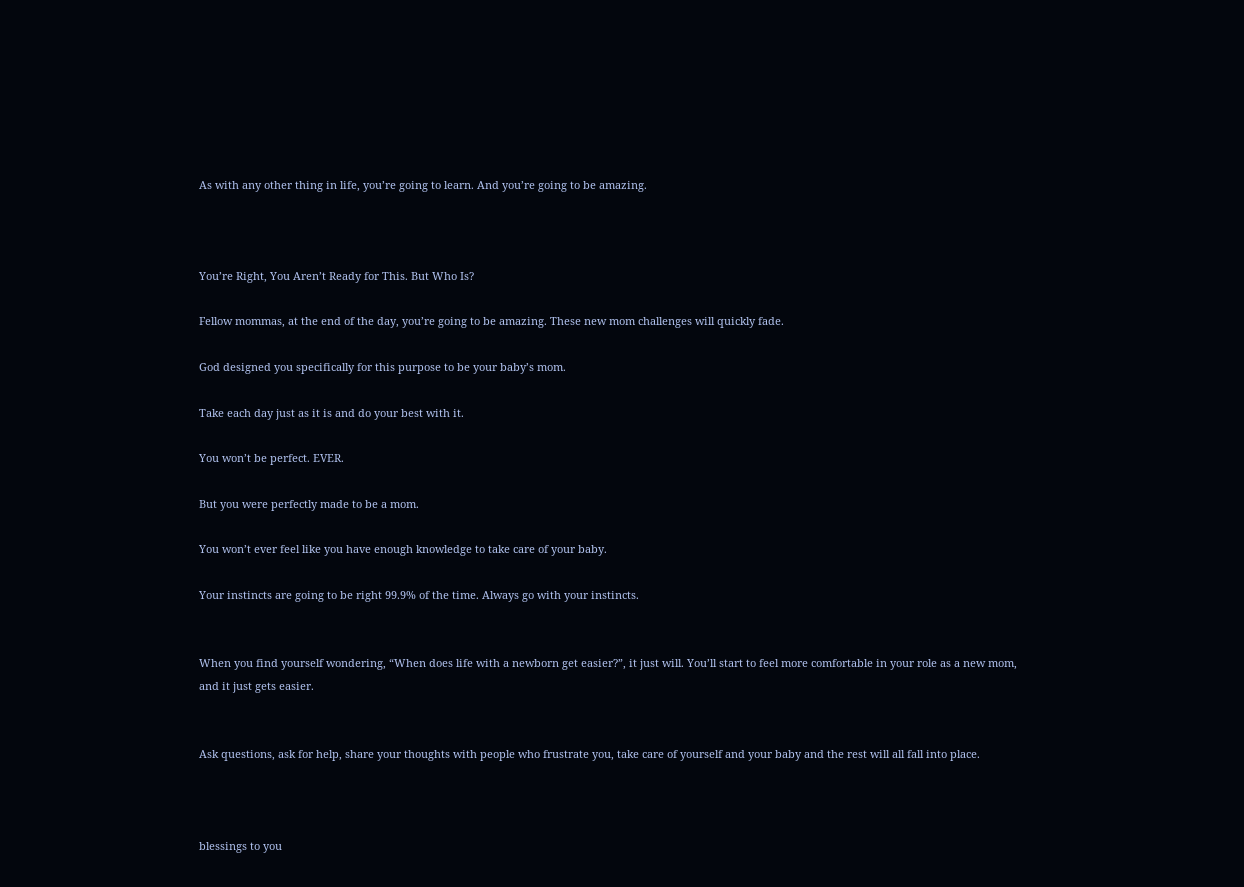As with any other thing in life, you’re going to learn. And you’re going to be amazing.



You’re Right, You Aren’t Ready for This. But Who Is?

Fellow mommas, at the end of the day, you’re going to be amazing. These new mom challenges will quickly fade.

God designed you specifically for this purpose to be your baby’s mom.

Take each day just as it is and do your best with it.

You won’t be perfect. EVER.

But you were perfectly made to be a mom.

You won’t ever feel like you have enough knowledge to take care of your baby.

Your instincts are going to be right 99.9% of the time. Always go with your instincts.


When you find yourself wondering, “When does life with a newborn get easier?”, it just will. You’ll start to feel more comfortable in your role as a new mom, and it just gets easier.


Ask questions, ask for help, share your thoughts with people who frustrate you, take care of yourself and your baby and the rest will all fall into place.



blessings to you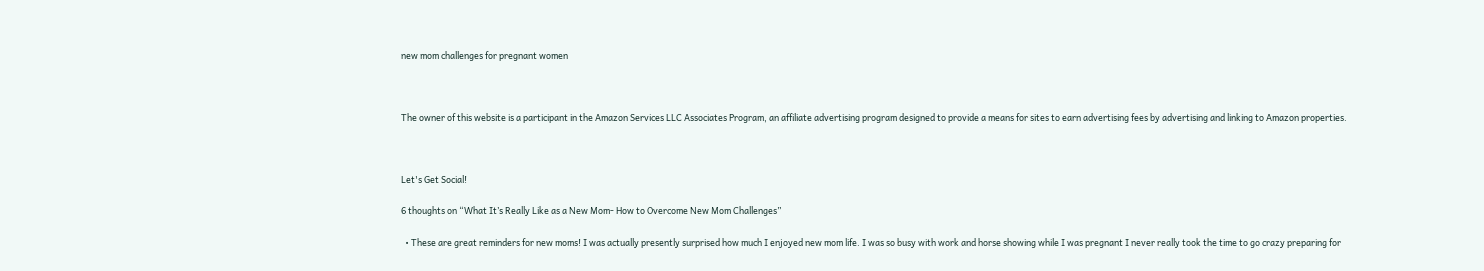new mom challenges for pregnant women



The owner of this website is a participant in the Amazon Services LLC Associates Program, an affiliate advertising program designed to provide a means for sites to earn advertising fees by advertising and linking to Amazon properties.



Let's Get Social!

6 thoughts on “What It’s Really Like as a New Mom- How to Overcome New Mom Challenges”

  • These are great reminders for new moms! I was actually presently surprised how much I enjoyed new mom life. I was so busy with work and horse showing while I was pregnant I never really took the time to go crazy preparing for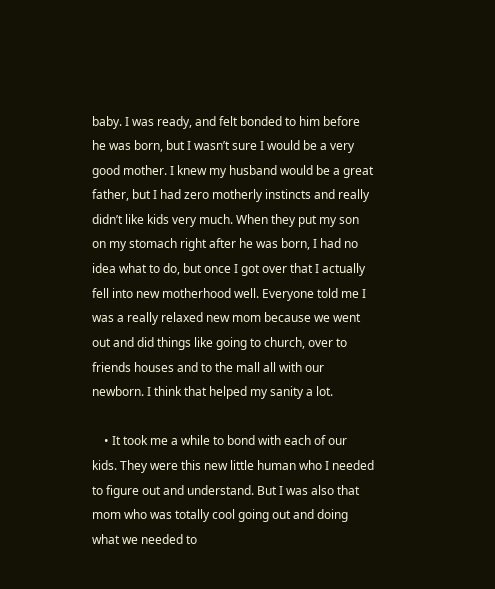baby. I was ready, and felt bonded to him before he was born, but I wasn’t sure I would be a very good mother. I knew my husband would be a great father, but I had zero motherly instincts and really didn’t like kids very much. When they put my son on my stomach right after he was born, I had no idea what to do, but once I got over that I actually fell into new motherhood well. Everyone told me I was a really relaxed new mom because we went out and did things like going to church, over to friends houses and to the mall all with our newborn. I think that helped my sanity a lot.

    • It took me a while to bond with each of our kids. They were this new little human who I needed to figure out and understand. But I was also that mom who was totally cool going out and doing what we needed to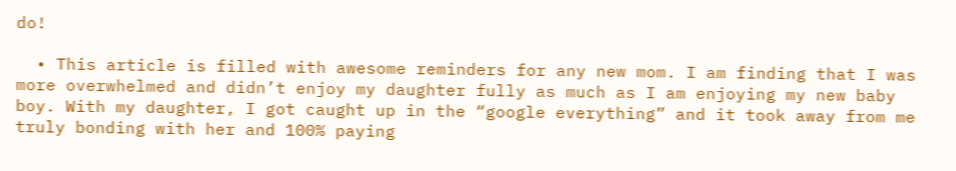do!

  • This article is filled with awesome reminders for any new mom. I am finding that I was more overwhelmed and didn’t enjoy my daughter fully as much as I am enjoying my new baby boy. With my daughter, I got caught up in the “google everything” and it took away from me truly bonding with her and 100% paying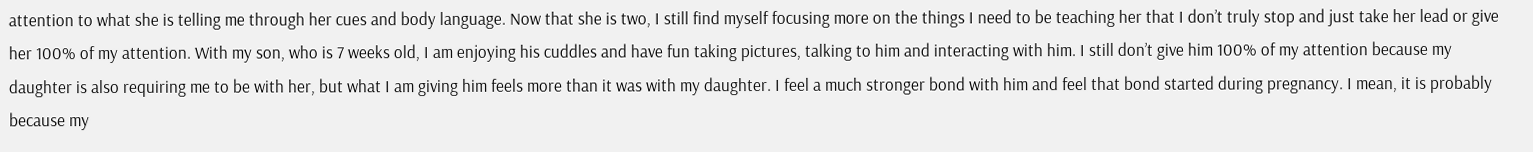attention to what she is telling me through her cues and body language. Now that she is two, I still find myself focusing more on the things I need to be teaching her that I don’t truly stop and just take her lead or give her 100% of my attention. With my son, who is 7 weeks old, I am enjoying his cuddles and have fun taking pictures, talking to him and interacting with him. I still don’t give him 100% of my attention because my daughter is also requiring me to be with her, but what I am giving him feels more than it was with my daughter. I feel a much stronger bond with him and feel that bond started during pregnancy. I mean, it is probably because my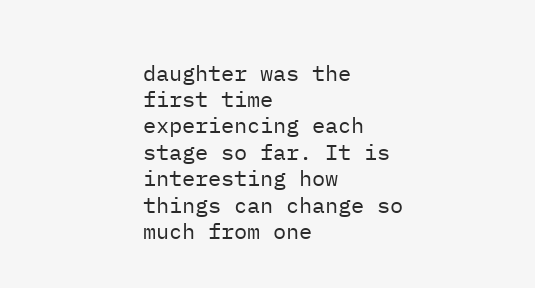daughter was the first time experiencing each stage so far. It is interesting how things can change so much from one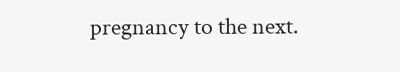pregnancy to the next.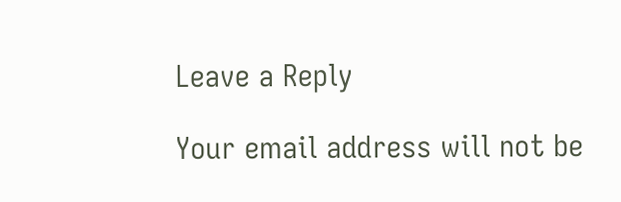Leave a Reply

Your email address will not be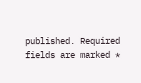published. Required fields are marked *